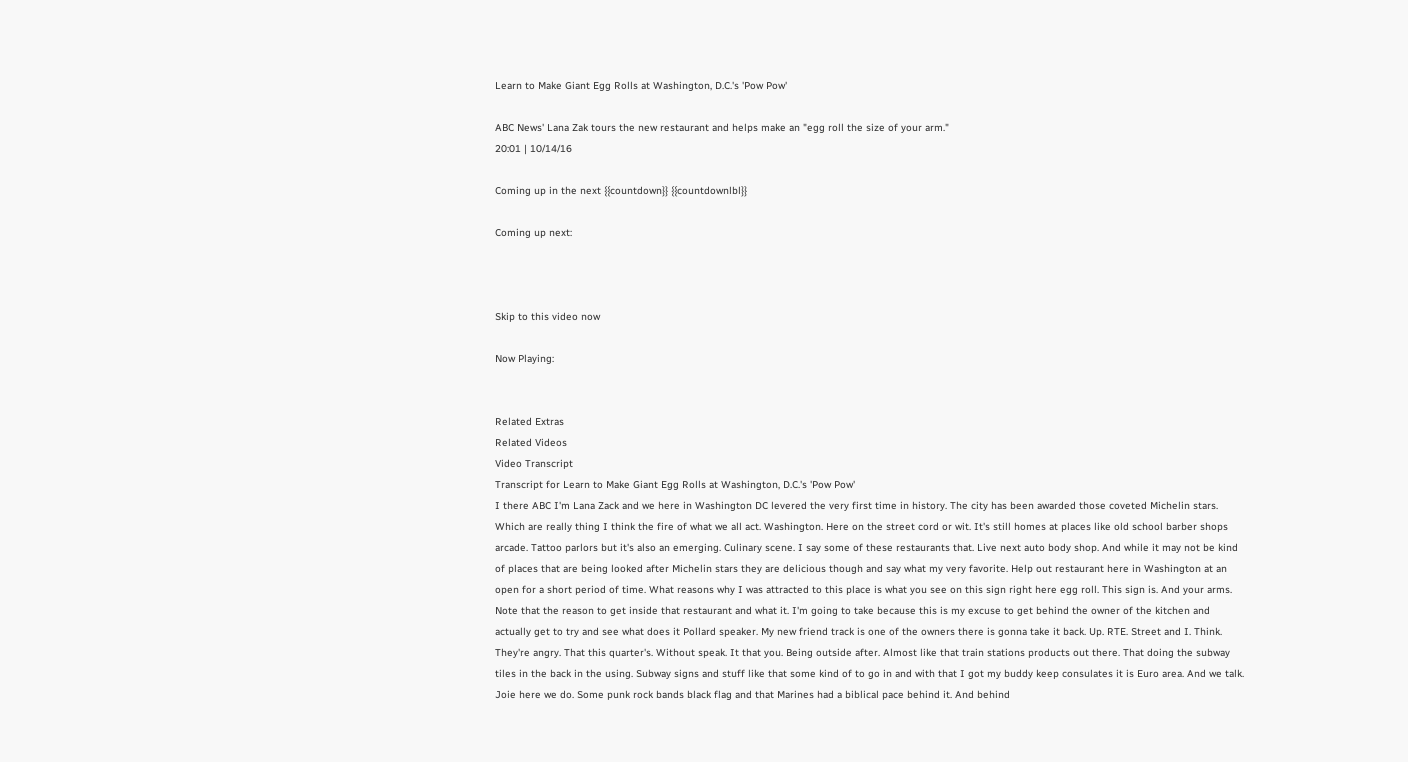Learn to Make Giant Egg Rolls at Washington, D.C.'s 'Pow Pow'

ABC News' Lana Zak tours the new restaurant and helps make an "egg roll the size of your arm."
20:01 | 10/14/16

Coming up in the next {{countdown}} {{countdownlbl}}

Coming up next:



Skip to this video now

Now Playing:


Related Extras
Related Videos
Video Transcript
Transcript for Learn to Make Giant Egg Rolls at Washington, D.C.'s 'Pow Pow'
I there ABC I'm Lana Zack and we here in Washington DC levered the very first time in history. The city has been awarded those coveted Michelin stars. Which are really thing I think the fire of what we all act. Washington. Here on the street cord or wit. It's still homes at places like old school barber shops arcade. Tattoo parlors but it's also an emerging. Culinary scene. I say some of these restaurants that. Live next auto body shop. And while it may not be kind of places that are being looked after Michelin stars they are delicious though and say what my very favorite. Help out restaurant here in Washington at an open for a short period of time. What reasons why I was attracted to this place is what you see on this sign right here egg roll. This sign is. And your arms. Note that the reason to get inside that restaurant and what it. I'm going to take because this is my excuse to get behind the owner of the kitchen and actually get to try and see what does it Pollard speaker. My new friend track is one of the owners there is gonna take it back. Up. RTE. Street and I. Think. They're angry. That this quarter's. Without speak. It that you. Being outside after. Almost like that train stations products out there. That doing the subway tiles in the back in the using. Subway signs and stuff like that some kind of to go in and with that I got my buddy keep consulates it is Euro area. And we talk. Joie here we do. Some punk rock bands black flag and that Marines had a biblical pace behind it. And behind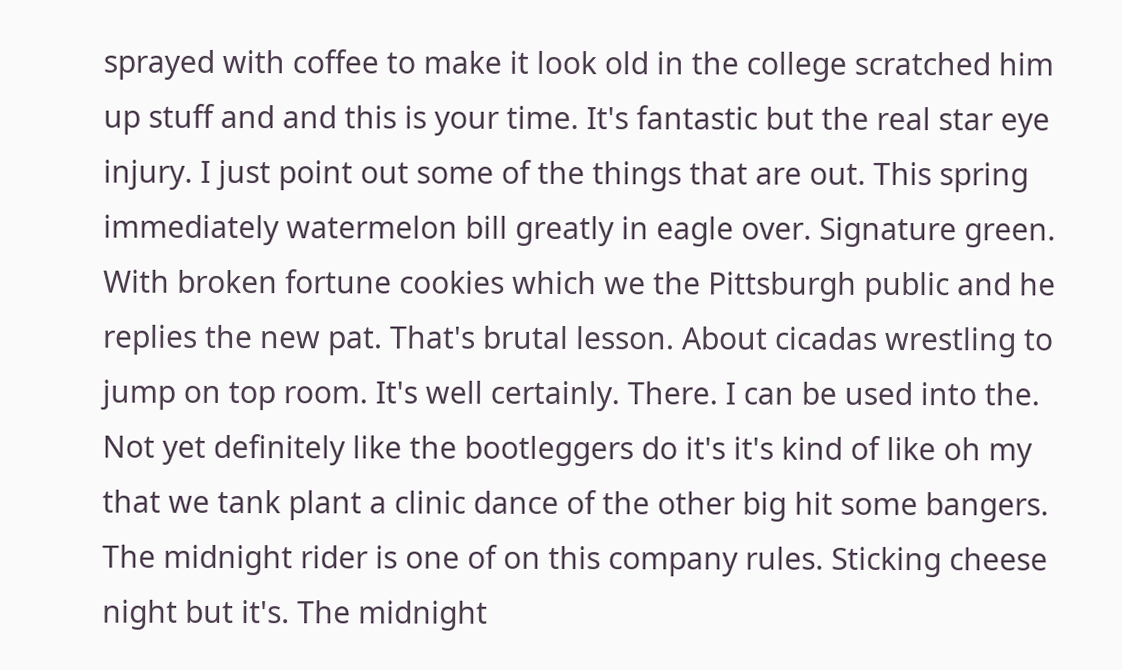sprayed with coffee to make it look old in the college scratched him up stuff and and this is your time. It's fantastic but the real star eye injury. I just point out some of the things that are out. This spring immediately watermelon bill greatly in eagle over. Signature green. With broken fortune cookies which we the Pittsburgh public and he replies the new pat. That's brutal lesson. About cicadas wrestling to jump on top room. It's well certainly. There. I can be used into the. Not yet definitely like the bootleggers do it's it's kind of like oh my that we tank plant a clinic dance of the other big hit some bangers. The midnight rider is one of on this company rules. Sticking cheese night but it's. The midnight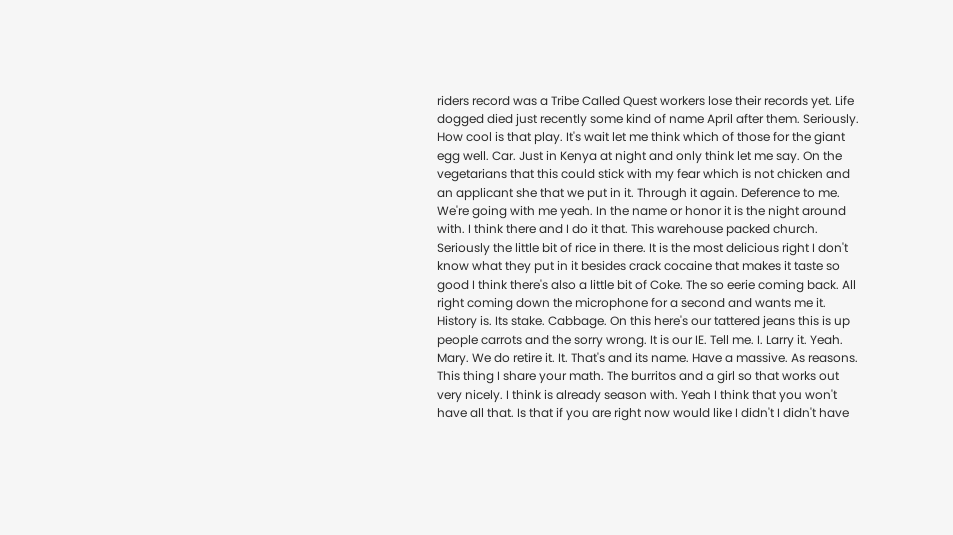riders record was a Tribe Called Quest workers lose their records yet. Life dogged died just recently some kind of name April after them. Seriously. How cool is that play. It's wait let me think which of those for the giant egg well. Car. Just in Kenya at night and only think let me say. On the vegetarians that this could stick with my fear which is not chicken and an applicant she that we put in it. Through it again. Deference to me. We're going with me yeah. In the name or honor it is the night around with. I think there and I do it that. This warehouse packed church. Seriously the little bit of rice in there. It is the most delicious right I don't know what they put in it besides crack cocaine that makes it taste so good I think there's also a little bit of Coke. The so eerie coming back. All right coming down the microphone for a second and wants me it. History is. Its stake. Cabbage. On this here's our tattered jeans this is up people carrots and the sorry wrong. It is our IE. Tell me. I. Larry it. Yeah. Mary. We do retire it. It. That's and its name. Have a massive. As reasons. This thing I share your math. The burritos and a girl so that works out very nicely. I think is already season with. Yeah I think that you won't have all that. Is that if you are right now would like I didn't I didn't have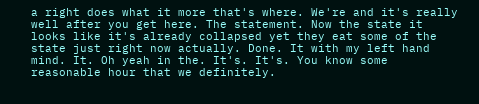a right does what it more that's where. We're and it's really well after you get here. The statement. Now the state it looks like it's already collapsed yet they eat some of the state just right now actually. Done. It with my left hand mind. It. Oh yeah in the. It's. It's. You know some reasonable hour that we definitely.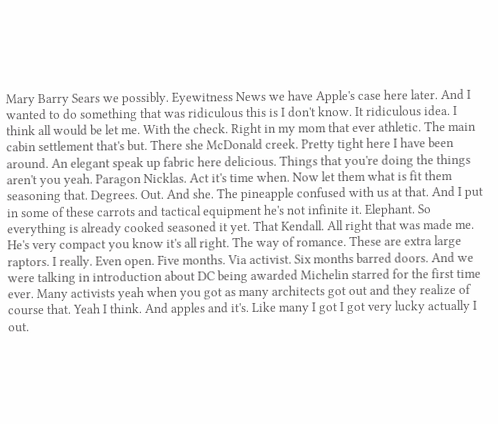Mary Barry Sears we possibly. Eyewitness News we have Apple's case here later. And I wanted to do something that was ridiculous this is I don't know. It ridiculous idea. I think all would be let me. With the check. Right in my mom that ever athletic. The main cabin settlement that's but. There she McDonald creek. Pretty tight here I have been around. An elegant speak up fabric here delicious. Things that you're doing the things aren't you yeah. Paragon Nicklas. Act it's time when. Now let them what is fit them seasoning that. Degrees. Out. And she. The pineapple confused with us at that. And I put in some of these carrots and tactical equipment he's not infinite it. Elephant. So everything is already cooked seasoned it yet. That Kendall. All right that was made me. He's very compact you know it's all right. The way of romance. These are extra large raptors. I really. Even open. Five months. Via activist. Six months barred doors. And we were talking in introduction about DC being awarded Michelin starred for the first time ever. Many activists yeah when you got as many architects got out and they realize of course that. Yeah I think. And apples and it's. Like many I got I got very lucky actually I out.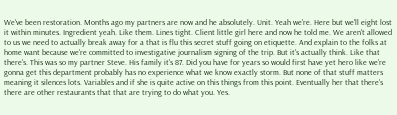We've been restoration. Months ago my partners are now and he absolutely. Unit. Yeah we're. Here but we'll eight lost it within minutes. Ingredient yeah. Like them. Lines tight. Client little girl here and now he told me. We aren't allowed to us we need to actually break away for a that is flu this secret stuff going on etiquette. And explain to the folks at home want because we're committed to investigative journalism signing of the trip. But it's actually think. Like that there's. This was so my partner Steve. His family it's 87. Did you have for years so would first have yet hero like we're gonna get this department probably has no experience what we know exactly storm. But none of that stuff matters meaning it silences lots. Variables and if she is quite active on this things from this point. Eventually her that there's there are other restaurants that that are trying to do what you. Yes.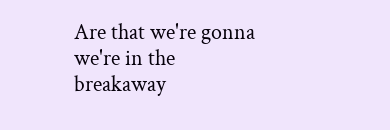Are that we're gonna we're in the breakaway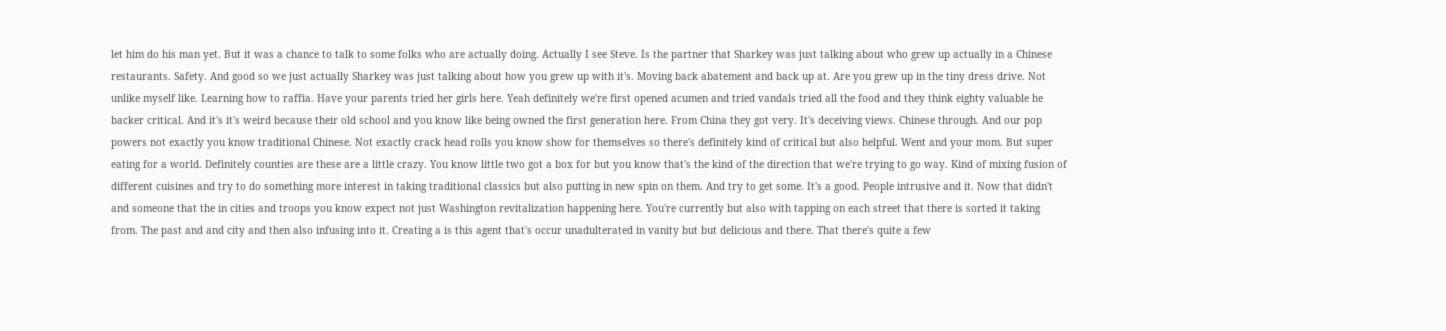let him do his man yet. But it was a chance to talk to some folks who are actually doing. Actually I see Steve. Is the partner that Sharkey was just talking about who grew up actually in a Chinese restaurants. Safety. And good so we just actually Sharkey was just talking about how you grew up with it's. Moving back abatement and back up at. Are you grew up in the tiny dress drive. Not unlike myself like. Learning how to raffia. Have your parents tried her girls here. Yeah definitely we're first opened acumen and tried vandals tried all the food and they think eighty valuable he backer critical. And it's it's weird because their old school and you know like being owned the first generation here. From China they got very. It's deceiving views. Chinese through. And our pop powers not exactly you know traditional Chinese. Not exactly crack head rolls you know show for themselves so there's definitely kind of critical but also helpful. Went and your mom. But super eating for a world. Definitely counties are these are a little crazy. You know little two got a box for but you know that's the kind of the direction that we're trying to go way. Kind of mixing fusion of different cuisines and try to do something more interest in taking traditional classics but also putting in new spin on them. And try to get some. It's a good. People intrusive and it. Now that didn't and someone that the in cities and troops you know expect not just Washington revitalization happening here. You're currently but also with tapping on each street that there is sorted it taking from. The past and and city and then also infusing into it. Creating a is this agent that's occur unadulterated in vanity but but delicious and there. That there's quite a few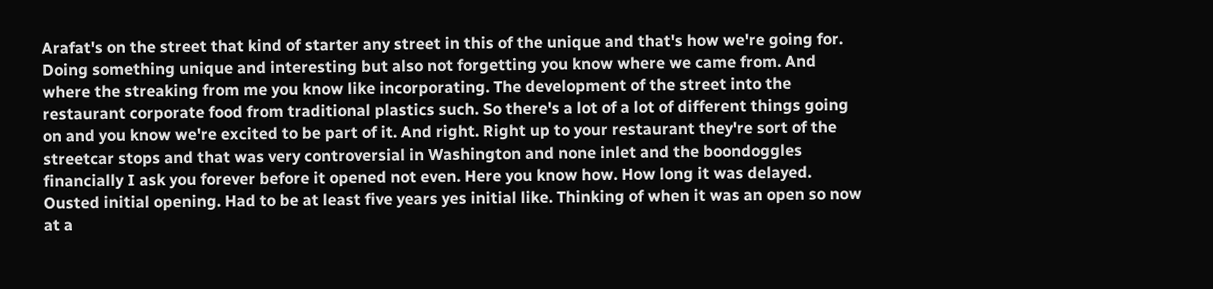Arafat's on the street that kind of starter any street in this of the unique and that's how we're going for. Doing something unique and interesting but also not forgetting you know where we came from. And where the streaking from me you know like incorporating. The development of the street into the restaurant corporate food from traditional plastics such. So there's a lot of a lot of different things going on and you know we're excited to be part of it. And right. Right up to your restaurant they're sort of the streetcar stops and that was very controversial in Washington and none inlet and the boondoggles financially I ask you forever before it opened not even. Here you know how. How long it was delayed. Ousted initial opening. Had to be at least five years yes initial like. Thinking of when it was an open so now at a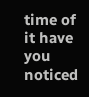time of it have you noticed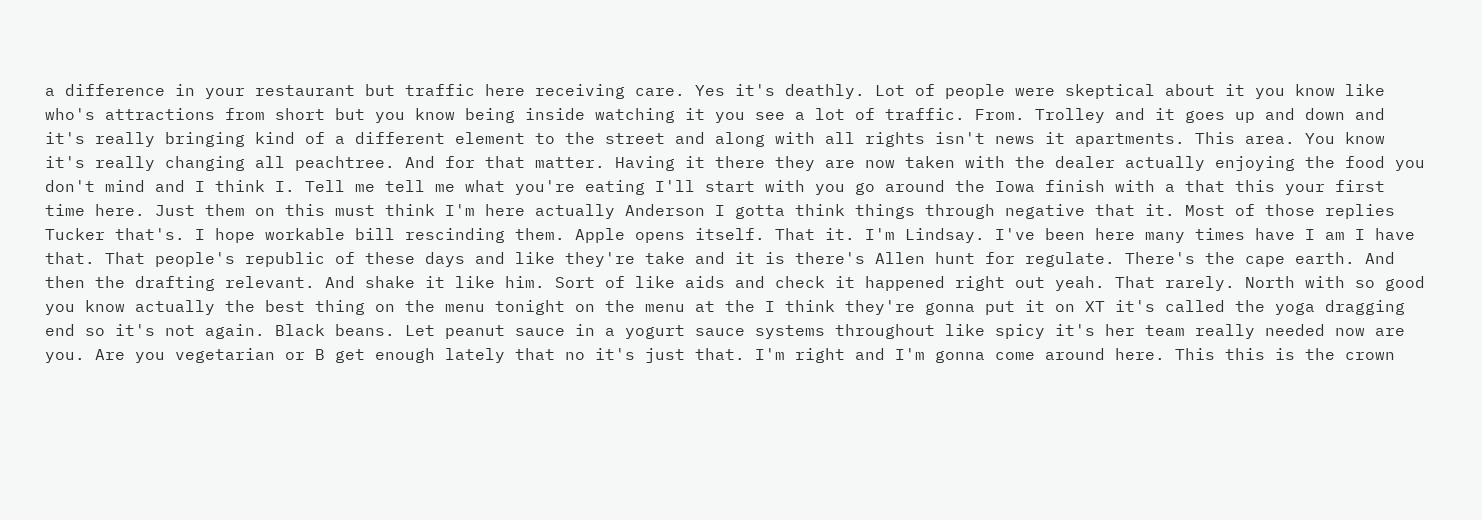a difference in your restaurant but traffic here receiving care. Yes it's deathly. Lot of people were skeptical about it you know like who's attractions from short but you know being inside watching it you see a lot of traffic. From. Trolley and it goes up and down and it's really bringing kind of a different element to the street and along with all rights isn't news it apartments. This area. You know it's really changing all peachtree. And for that matter. Having it there they are now taken with the dealer actually enjoying the food you don't mind and I think I. Tell me tell me what you're eating I'll start with you go around the Iowa finish with a that this your first time here. Just them on this must think I'm here actually Anderson I gotta think things through negative that it. Most of those replies Tucker that's. I hope workable bill rescinding them. Apple opens itself. That it. I'm Lindsay. I've been here many times have I am I have that. That people's republic of these days and like they're take and it is there's Allen hunt for regulate. There's the cape earth. And then the drafting relevant. And shake it like him. Sort of like aids and check it happened right out yeah. That rarely. North with so good you know actually the best thing on the menu tonight on the menu at the I think they're gonna put it on XT it's called the yoga dragging end so it's not again. Black beans. Let peanut sauce in a yogurt sauce systems throughout like spicy it's her team really needed now are you. Are you vegetarian or B get enough lately that no it's just that. I'm right and I'm gonna come around here. This this is the crown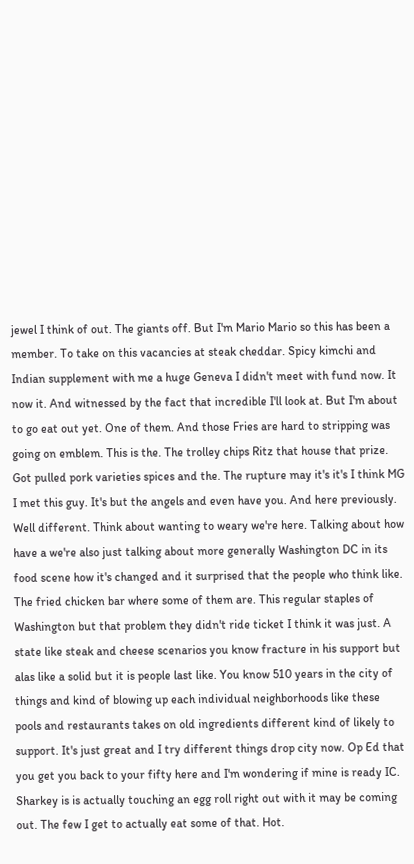jewel I think of out. The giants off. But I'm Mario Mario so this has been a member. To take on this vacancies at steak cheddar. Spicy kimchi and Indian supplement with me a huge Geneva I didn't meet with fund now. It now it. And witnessed by the fact that incredible I'll look at. But I'm about to go eat out yet. One of them. And those Fries are hard to stripping was going on emblem. This is the. The trolley chips Ritz that house that prize. Got pulled pork varieties spices and the. The rupture may it's it's I think MG I met this guy. It's but the angels and even have you. And here previously. Well different. Think about wanting to weary we're here. Talking about how have a we're also just talking about more generally Washington DC in its food scene how it's changed and it surprised that the people who think like. The fried chicken bar where some of them are. This regular staples of Washington but that problem they didn't ride ticket I think it was just. A state like steak and cheese scenarios you know fracture in his support but alas like a solid but it is people last like. You know 510 years in the city of things and kind of blowing up each individual neighborhoods like these pools and restaurants takes on old ingredients different kind of likely to support. It's just great and I try different things drop city now. Op Ed that you get you back to your fifty here and I'm wondering if mine is ready IC. Sharkey is is actually touching an egg roll right out with it may be coming out. The few I get to actually eat some of that. Hot.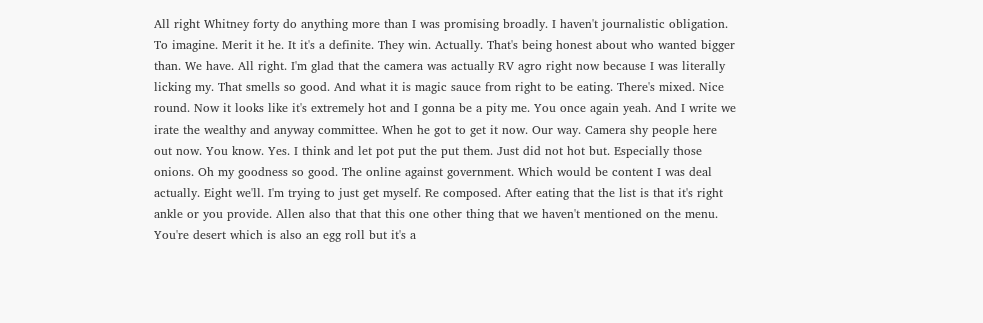All right Whitney forty do anything more than I was promising broadly. I haven't journalistic obligation. To imagine. Merit it he. It it's a definite. They win. Actually. That's being honest about who wanted bigger than. We have. All right. I'm glad that the camera was actually RV agro right now because I was literally licking my. That smells so good. And what it is magic sauce from right to be eating. There's mixed. Nice round. Now it looks like it's extremely hot and I gonna be a pity me. You once again yeah. And I write we irate the wealthy and anyway committee. When he got to get it now. Our way. Camera shy people here out now. You know. Yes. I think and let pot put the put them. Just did not hot but. Especially those onions. Oh my goodness so good. The online against government. Which would be content I was deal actually. Eight we'll. I'm trying to just get myself. Re composed. After eating that the list is that it's right ankle or you provide. Allen also that that this one other thing that we haven't mentioned on the menu. You're desert which is also an egg roll but it's a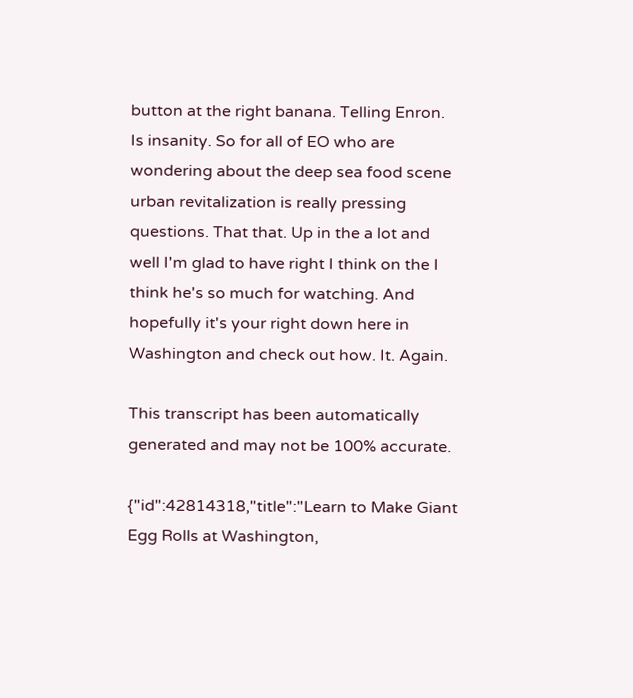button at the right banana. Telling Enron. Is insanity. So for all of EO who are wondering about the deep sea food scene urban revitalization is really pressing questions. That that. Up in the a lot and well I'm glad to have right I think on the I think he's so much for watching. And hopefully it's your right down here in Washington and check out how. It. Again.

This transcript has been automatically generated and may not be 100% accurate.

{"id":42814318,"title":"Learn to Make Giant Egg Rolls at Washington,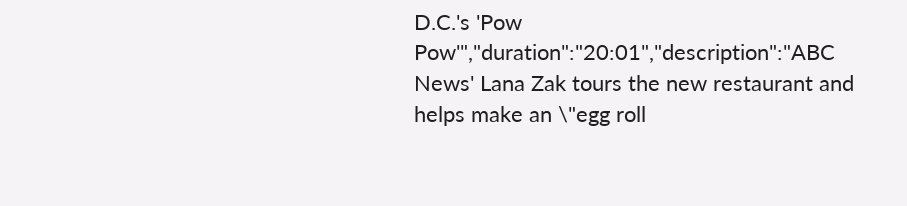D.C.'s 'Pow Pow'","duration":"20:01","description":"ABC News' Lana Zak tours the new restaurant and helps make an \"egg roll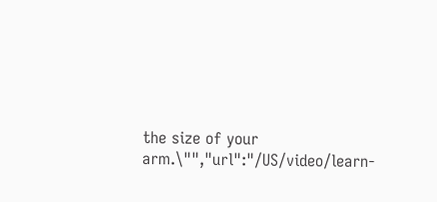the size of your arm.\"","url":"/US/video/learn-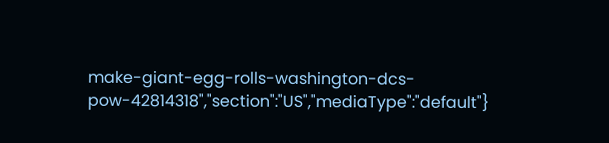make-giant-egg-rolls-washington-dcs-pow-42814318","section":"US","mediaType":"default"}